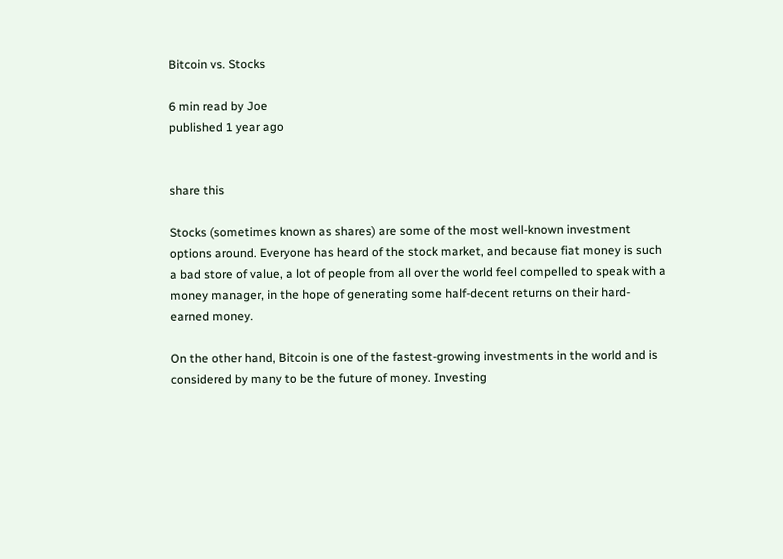Bitcoin vs. Stocks

6 min read by Joe
published 1 year ago


share this

Stocks (sometimes known as shares) are some of the most well-known investment options around. Everyone has heard of the stock market, and because fiat money is such a bad store of value, a lot of people from all over the world feel compelled to speak with a money manager, in the hope of generating some half-decent returns on their hard-earned money.

On the other hand, Bitcoin is one of the fastest-growing investments in the world and is considered by many to be the future of money. Investing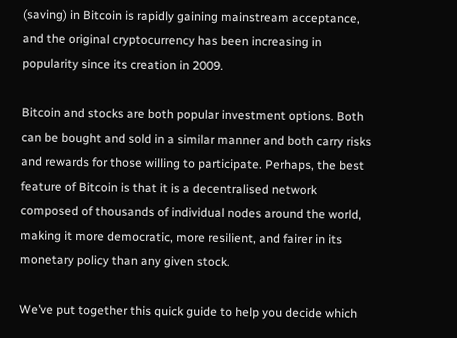(saving) in Bitcoin is rapidly gaining mainstream acceptance, and the original cryptocurrency has been increasing in popularity since its creation in 2009.

Bitcoin and stocks are both popular investment options. Both can be bought and sold in a similar manner and both carry risks and rewards for those willing to participate. Perhaps, the best feature of Bitcoin is that it is a decentralised network composed of thousands of individual nodes around the world, making it more democratic, more resilient, and fairer in its monetary policy than any given stock.

We’ve put together this quick guide to help you decide which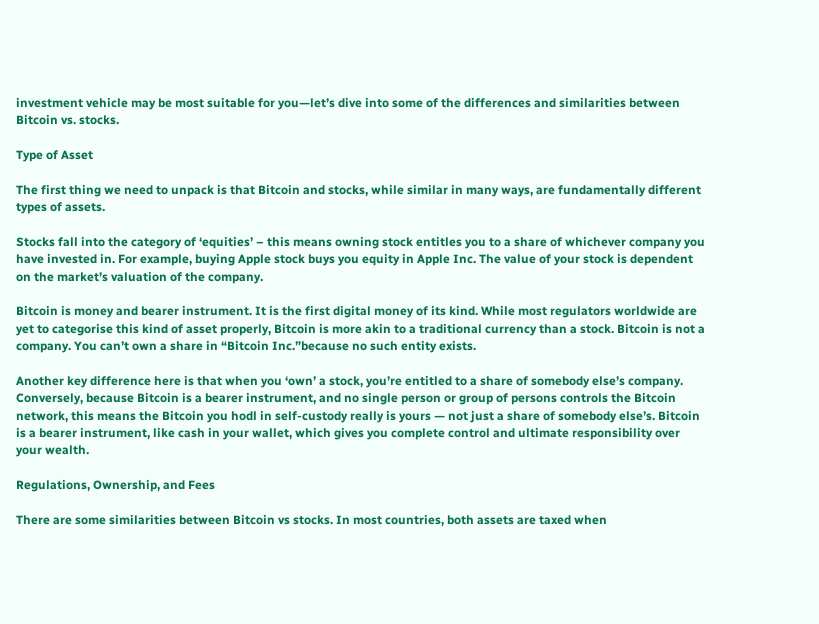investment vehicle may be most suitable for you—let’s dive into some of the differences and similarities between Bitcoin vs. stocks.

Type of Asset

The first thing we need to unpack is that Bitcoin and stocks, while similar in many ways, are fundamentally different types of assets.

Stocks fall into the category of ‘equities’ – this means owning stock entitles you to a share of whichever company you have invested in. For example, buying Apple stock buys you equity in Apple Inc. The value of your stock is dependent on the market’s valuation of the company.

Bitcoin is money and bearer instrument. It is the first digital money of its kind. While most regulators worldwide are yet to categorise this kind of asset properly, Bitcoin is more akin to a traditional currency than a stock. Bitcoin is not a company. You can’t own a share in “Bitcoin Inc.”because no such entity exists.

Another key difference here is that when you ‘own’ a stock, you’re entitled to a share of somebody else’s company. Conversely, because Bitcoin is a bearer instrument, and no single person or group of persons controls the Bitcoin network, this means the Bitcoin you hodl in self-custody really is yours — not just a share of somebody else’s. Bitcoin is a bearer instrument, like cash in your wallet, which gives you complete control and ultimate responsibility over your wealth.

Regulations, Ownership, and Fees

There are some similarities between Bitcoin vs stocks. In most countries, both assets are taxed when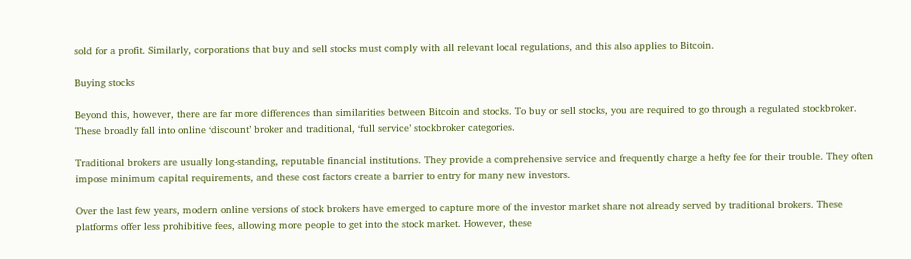sold for a profit. Similarly, corporations that buy and sell stocks must comply with all relevant local regulations, and this also applies to Bitcoin.

Buying stocks

Beyond this, however, there are far more differences than similarities between Bitcoin and stocks. To buy or sell stocks, you are required to go through a regulated stockbroker. These broadly fall into online ‘discount’ broker and traditional, ‘full service’ stockbroker categories.

Traditional brokers are usually long-standing, reputable financial institutions. They provide a comprehensive service and frequently charge a hefty fee for their trouble. They often impose minimum capital requirements, and these cost factors create a barrier to entry for many new investors.

Over the last few years, modern online versions of stock brokers have emerged to capture more of the investor market share not already served by traditional brokers. These platforms offer less prohibitive fees, allowing more people to get into the stock market. However, these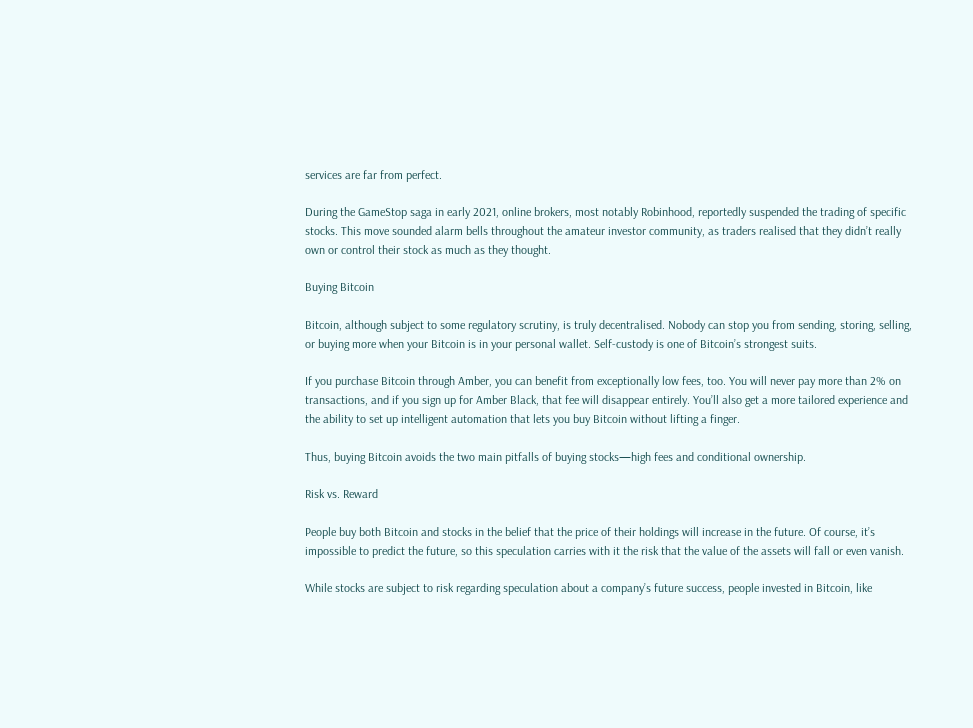services are far from perfect.

During the GameStop saga in early 2021, online brokers, most notably Robinhood, reportedly suspended the trading of specific stocks. This move sounded alarm bells throughout the amateur investor community, as traders realised that they didn’t really own or control their stock as much as they thought.

Buying Bitcoin

Bitcoin, although subject to some regulatory scrutiny, is truly decentralised. Nobody can stop you from sending, storing, selling, or buying more when your Bitcoin is in your personal wallet. Self-custody is one of Bitcoin’s strongest suits.

If you purchase Bitcoin through Amber, you can benefit from exceptionally low fees, too. You will never pay more than 2% on transactions, and if you sign up for Amber Black, that fee will disappear entirely. You’ll also get a more tailored experience and the ability to set up intelligent automation that lets you buy Bitcoin without lifting a finger.

Thus, buying Bitcoin avoids the two main pitfalls of buying stocks—high fees and conditional ownership.

Risk vs. Reward

People buy both Bitcoin and stocks in the belief that the price of their holdings will increase in the future. Of course, it’s impossible to predict the future, so this speculation carries with it the risk that the value of the assets will fall or even vanish.

While stocks are subject to risk regarding speculation about a company’s future success, people invested in Bitcoin, like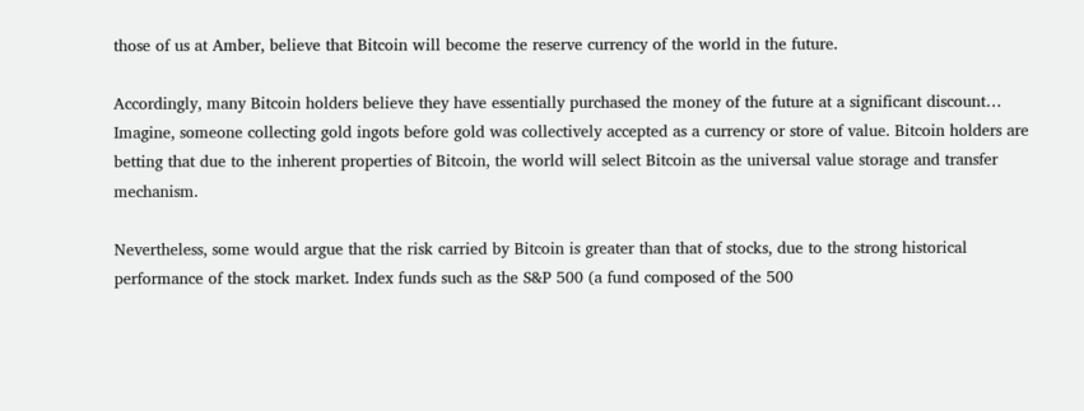those of us at Amber, believe that Bitcoin will become the reserve currency of the world in the future.

Accordingly, many Bitcoin holders believe they have essentially purchased the money of the future at a significant discount… Imagine, someone collecting gold ingots before gold was collectively accepted as a currency or store of value. Bitcoin holders are betting that due to the inherent properties of Bitcoin, the world will select Bitcoin as the universal value storage and transfer mechanism.

Nevertheless, some would argue that the risk carried by Bitcoin is greater than that of stocks, due to the strong historical performance of the stock market. Index funds such as the S&P 500 (a fund composed of the 500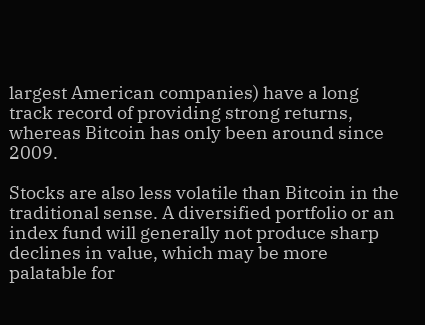largest American companies) have a long track record of providing strong returns, whereas Bitcoin has only been around since 2009.

Stocks are also less volatile than Bitcoin in the traditional sense. A diversified portfolio or an index fund will generally not produce sharp declines in value, which may be more palatable for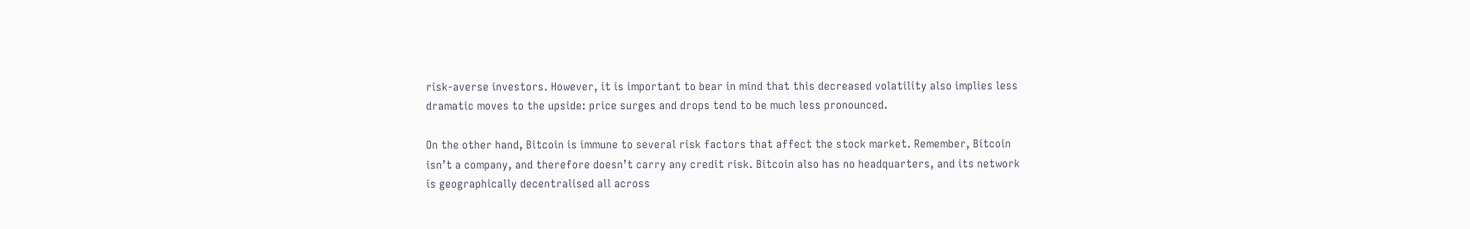risk-averse investors. However, it is important to bear in mind that this decreased volatility also implies less dramatic moves to the upside: price surges and drops tend to be much less pronounced.

On the other hand, Bitcoin is immune to several risk factors that affect the stock market. Remember, Bitcoin isn’t a company, and therefore doesn’t carry any credit risk. Bitcoin also has no headquarters, and its network is geographically decentralised all across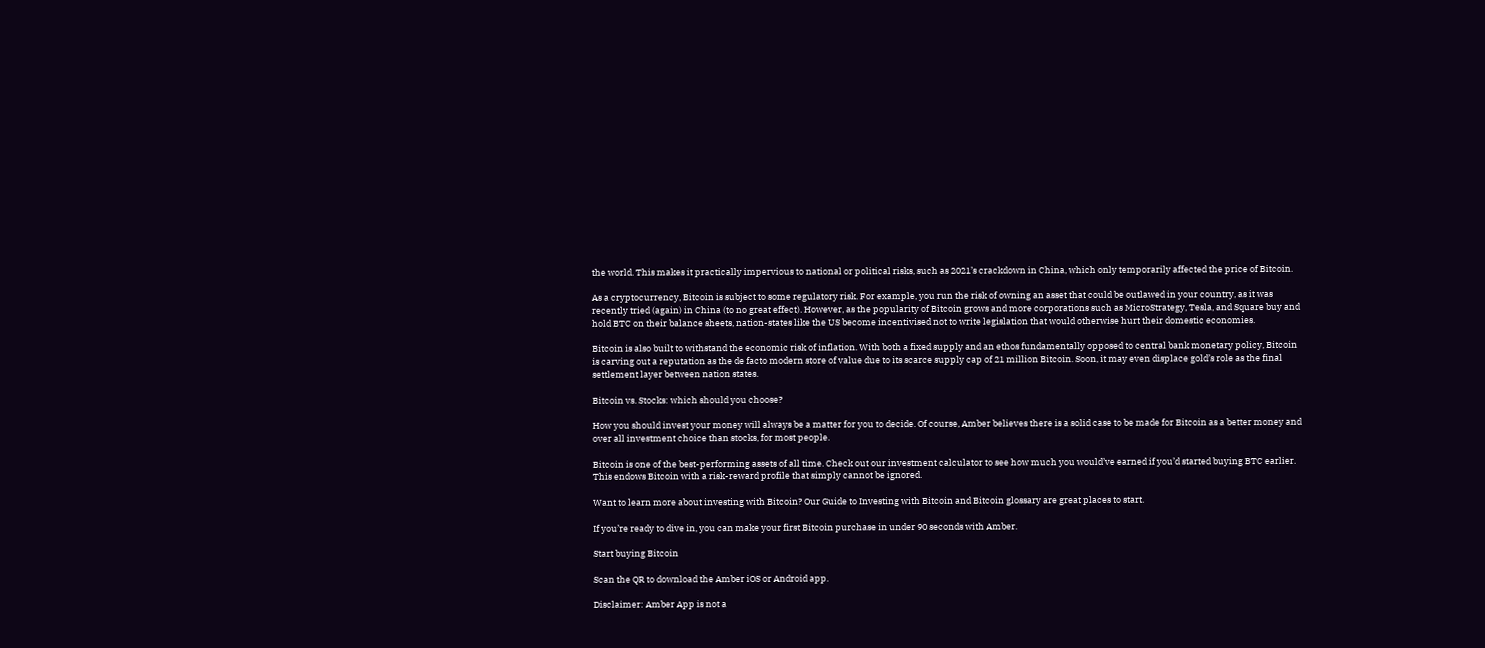the world. This makes it practically impervious to national or political risks, such as 2021’s crackdown in China, which only temporarily affected the price of Bitcoin.

As a cryptocurrency, Bitcoin is subject to some regulatory risk. For example, you run the risk of owning an asset that could be outlawed in your country, as it was recently tried (again) in China (to no great effect). However, as the popularity of Bitcoin grows and more corporations such as MicroStrategy, Tesla, and Square buy and hold BTC on their balance sheets, nation-states like the US become incentivised not to write legislation that would otherwise hurt their domestic economies.

Bitcoin is also built to withstand the economic risk of inflation. With both a fixed supply and an ethos fundamentally opposed to central bank monetary policy, Bitcoin is carving out a reputation as the de facto modern store of value due to its scarce supply cap of 21 million Bitcoin. Soon, it may even displace gold’s role as the final settlement layer between nation states.

Bitcoin vs. Stocks: which should you choose?

How you should invest your money will always be a matter for you to decide. Of course, Amber believes there is a solid case to be made for Bitcoin as a better money and over all investment choice than stocks, for most people.

Bitcoin is one of the best-performing assets of all time. Check out our investment calculator to see how much you would’ve earned if you’d started buying BTC earlier. This endows Bitcoin with a risk-reward profile that simply cannot be ignored.

Want to learn more about investing with Bitcoin? Our Guide to Investing with Bitcoin and Bitcoin glossary are great places to start.

If you’re ready to dive in, you can make your first Bitcoin purchase in under 90 seconds with Amber.

Start buying Bitcoin

Scan the QR to download the Amber iOS or Android app.

Disclaimer: Amber App is not a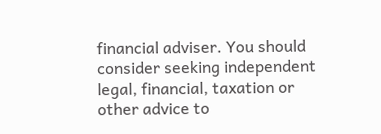financial adviser. You should consider seeking independent legal, financial, taxation or other advice to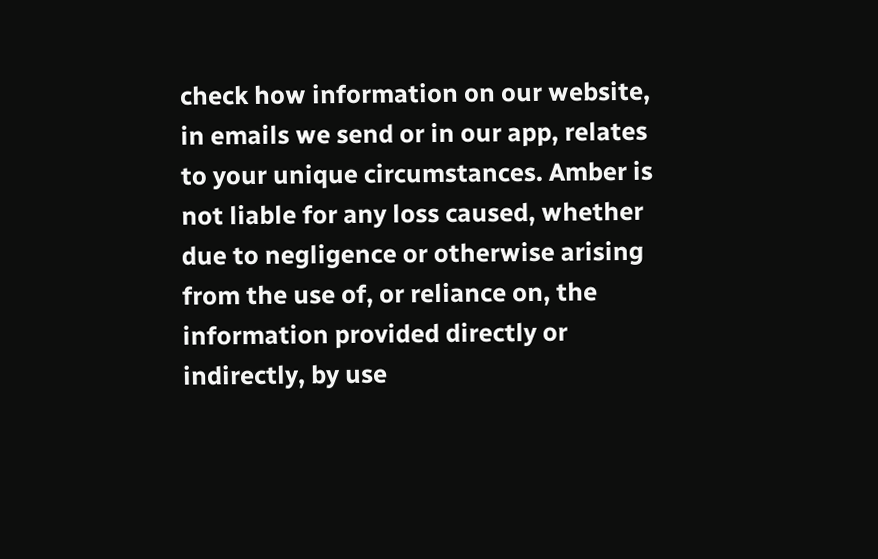check how information on our website, in emails we send or in our app, relates to your unique circumstances. Amber is not liable for any loss caused, whether due to negligence or otherwise arising from the use of, or reliance on, the information provided directly or indirectly, by use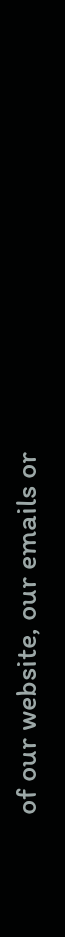of our website, our emails or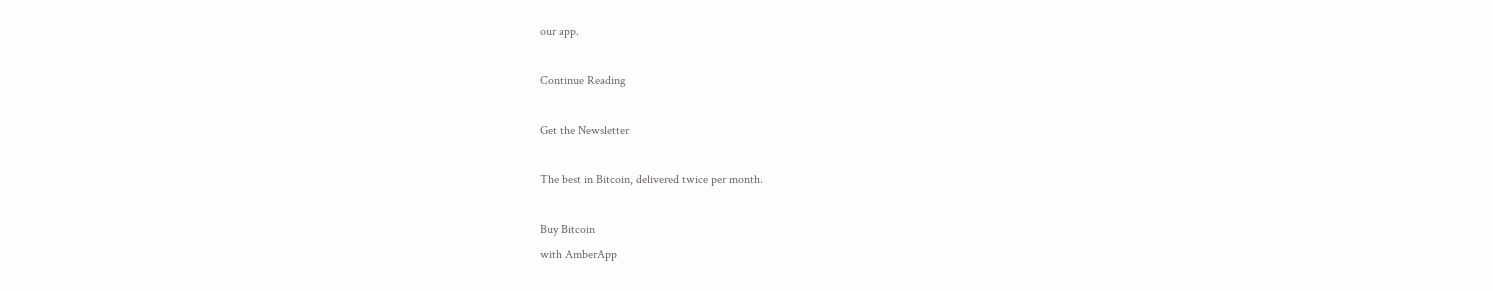our app.

Continue Reading

Get the Newsletter

The best in Bitcoin, delivered twice per month.

Buy Bitcoin
with AmberApp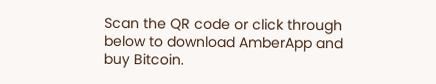Scan the QR code or click through below to download AmberApp and buy Bitcoin.